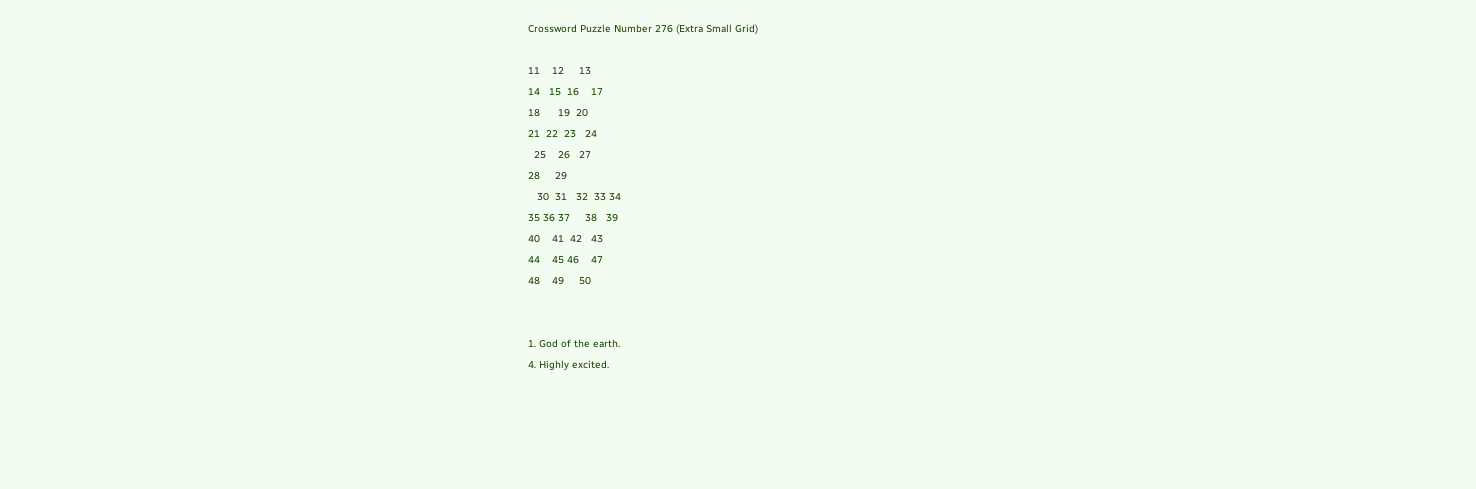Crossword Puzzle Number 276 (Extra Small Grid)

11    12     13
14   15  16    17
18      19  20
21  22  23   24
  25    26   27
28     29
   30  31   32  33 34
35 36 37     38   39
40    41  42   43
44    45 46    47
48    49     50


1. God of the earth.
4. Highly excited.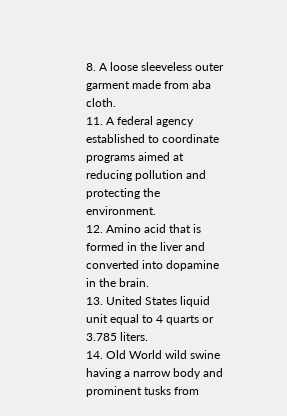8. A loose sleeveless outer garment made from aba cloth.
11. A federal agency established to coordinate programs aimed at reducing pollution and protecting the environment.
12. Amino acid that is formed in the liver and converted into dopamine in the brain.
13. United States liquid unit equal to 4 quarts or 3.785 liters.
14. Old World wild swine having a narrow body and prominent tusks from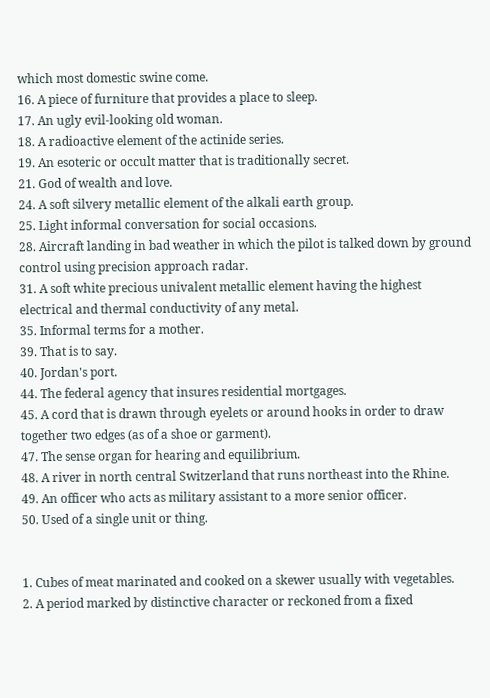which most domestic swine come.
16. A piece of furniture that provides a place to sleep.
17. An ugly evil-looking old woman.
18. A radioactive element of the actinide series.
19. An esoteric or occult matter that is traditionally secret.
21. God of wealth and love.
24. A soft silvery metallic element of the alkali earth group.
25. Light informal conversation for social occasions.
28. Aircraft landing in bad weather in which the pilot is talked down by ground control using precision approach radar.
31. A soft white precious univalent metallic element having the highest electrical and thermal conductivity of any metal.
35. Informal terms for a mother.
39. That is to say.
40. Jordan's port.
44. The federal agency that insures residential mortgages.
45. A cord that is drawn through eyelets or around hooks in order to draw together two edges (as of a shoe or garment).
47. The sense organ for hearing and equilibrium.
48. A river in north central Switzerland that runs northeast into the Rhine.
49. An officer who acts as military assistant to a more senior officer.
50. Used of a single unit or thing.


1. Cubes of meat marinated and cooked on a skewer usually with vegetables.
2. A period marked by distinctive character or reckoned from a fixed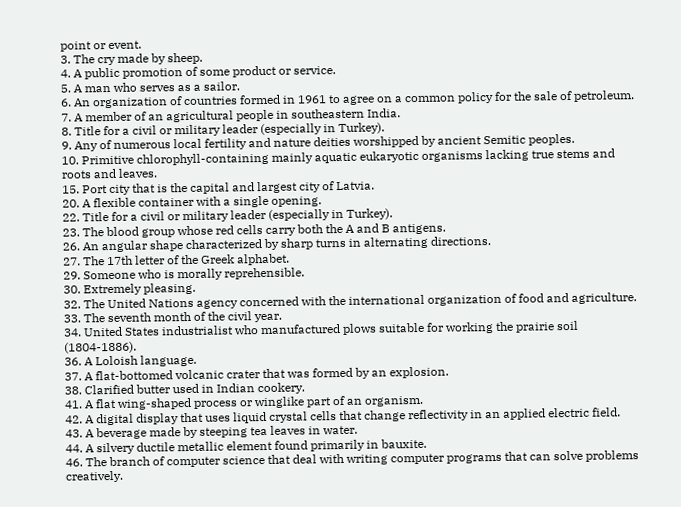point or event.
3. The cry made by sheep.
4. A public promotion of some product or service.
5. A man who serves as a sailor.
6. An organization of countries formed in 1961 to agree on a common policy for the sale of petroleum.
7. A member of an agricultural people in southeastern India.
8. Title for a civil or military leader (especially in Turkey).
9. Any of numerous local fertility and nature deities worshipped by ancient Semitic peoples.
10. Primitive chlorophyll-containing mainly aquatic eukaryotic organisms lacking true stems and roots and leaves.
15. Port city that is the capital and largest city of Latvia.
20. A flexible container with a single opening.
22. Title for a civil or military leader (especially in Turkey).
23. The blood group whose red cells carry both the A and B antigens.
26. An angular shape characterized by sharp turns in alternating directions.
27. The 17th letter of the Greek alphabet.
29. Someone who is morally reprehensible.
30. Extremely pleasing.
32. The United Nations agency concerned with the international organization of food and agriculture.
33. The seventh month of the civil year.
34. United States industrialist who manufactured plows suitable for working the prairie soil (1804-1886).
36. A Loloish language.
37. A flat-bottomed volcanic crater that was formed by an explosion.
38. Clarified butter used in Indian cookery.
41. A flat wing-shaped process or winglike part of an organism.
42. A digital display that uses liquid crystal cells that change reflectivity in an applied electric field.
43. A beverage made by steeping tea leaves in water.
44. A silvery ductile metallic element found primarily in bauxite.
46. The branch of computer science that deal with writing computer programs that can solve problems creatively.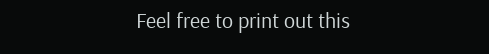Feel free to print out this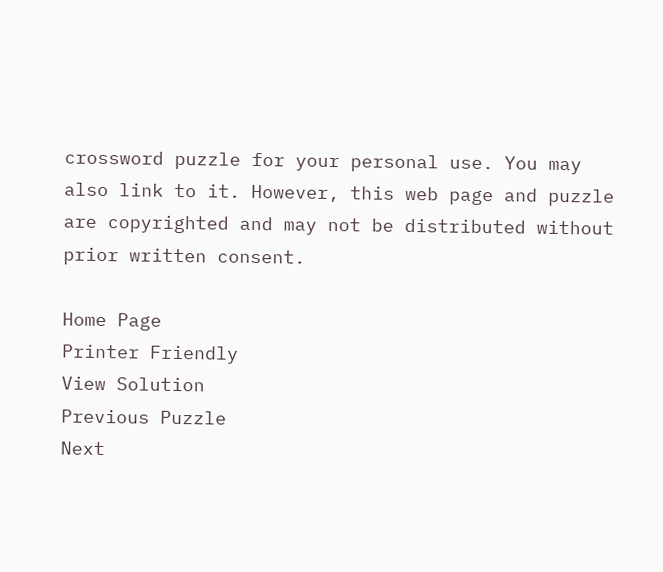crossword puzzle for your personal use. You may also link to it. However, this web page and puzzle are copyrighted and may not be distributed without prior written consent.

Home Page
Printer Friendly
View Solution
Previous Puzzle
Next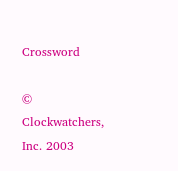Crossword

© Clockwatchers, Inc. 2003